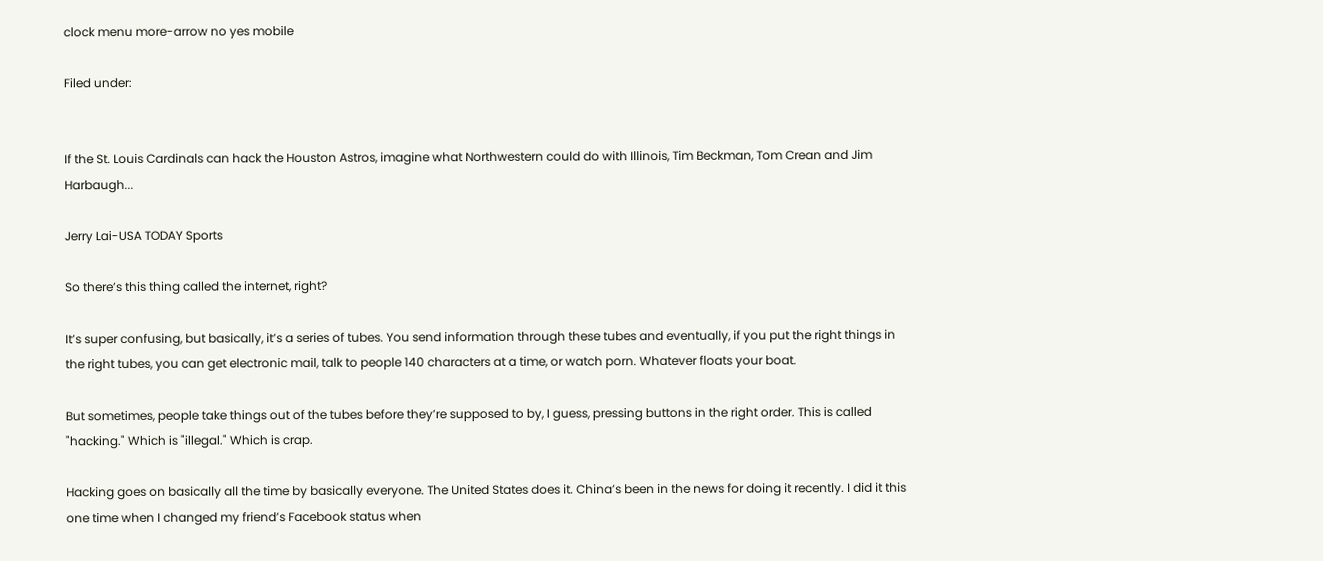clock menu more-arrow no yes mobile

Filed under:


If the St. Louis Cardinals can hack the Houston Astros, imagine what Northwestern could do with Illinois, Tim Beckman, Tom Crean and Jim Harbaugh...

Jerry Lai-USA TODAY Sports

So there’s this thing called the internet, right?

It’s super confusing, but basically, it’s a series of tubes. You send information through these tubes and eventually, if you put the right things in the right tubes, you can get electronic mail, talk to people 140 characters at a time, or watch porn. Whatever floats your boat.

But sometimes, people take things out of the tubes before they’re supposed to by, I guess, pressing buttons in the right order. This is called "hacking." Which is "illegal." Which is crap.

Hacking goes on basically all the time by basically everyone. The United States does it. China’s been in the news for doing it recently. I did it this one time when I changed my friend’s Facebook status when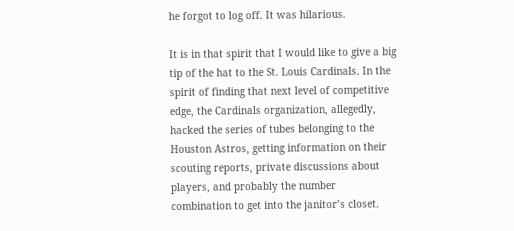he forgot to log off. It was hilarious.

It is in that spirit that I would like to give a big tip of the hat to the St. Louis Cardinals. In the spirit of finding that next level of competitive edge, the Cardinals organization, allegedly, hacked the series of tubes belonging to the Houston Astros, getting information on their scouting reports, private discussions about players, and probably the number combination to get into the janitor’s closet.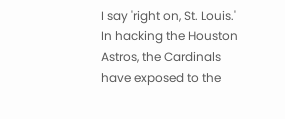I say 'right on, St. Louis.' In hacking the Houston Astros, the Cardinals have exposed to the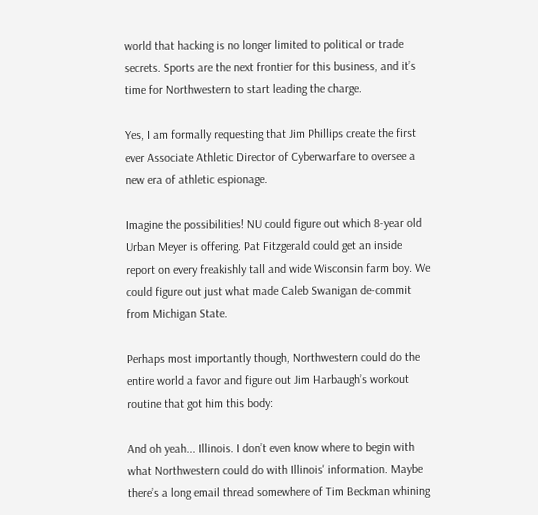world that hacking is no longer limited to political or trade secrets. Sports are the next frontier for this business, and it’s time for Northwestern to start leading the charge.

Yes, I am formally requesting that Jim Phillips create the first ever Associate Athletic Director of Cyberwarfare to oversee a new era of athletic espionage.

Imagine the possibilities! NU could figure out which 8-year old Urban Meyer is offering. Pat Fitzgerald could get an inside report on every freakishly tall and wide Wisconsin farm boy. We could figure out just what made Caleb Swanigan de-commit from Michigan State.

Perhaps most importantly though, Northwestern could do the entire world a favor and figure out Jim Harbaugh’s workout routine that got him this body:

And oh yeah... Illinois. I don’t even know where to begin with what Northwestern could do with Illinois' information. Maybe there’s a long email thread somewhere of Tim Beckman whining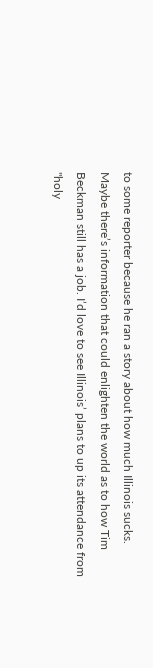to some reporter because he ran a story about how much Illinois sucks. Maybe there’s information that could enlighten the world as to how Tim Beckman still has a job. I’d love to see Illinois’ plans to up its attendance from "holy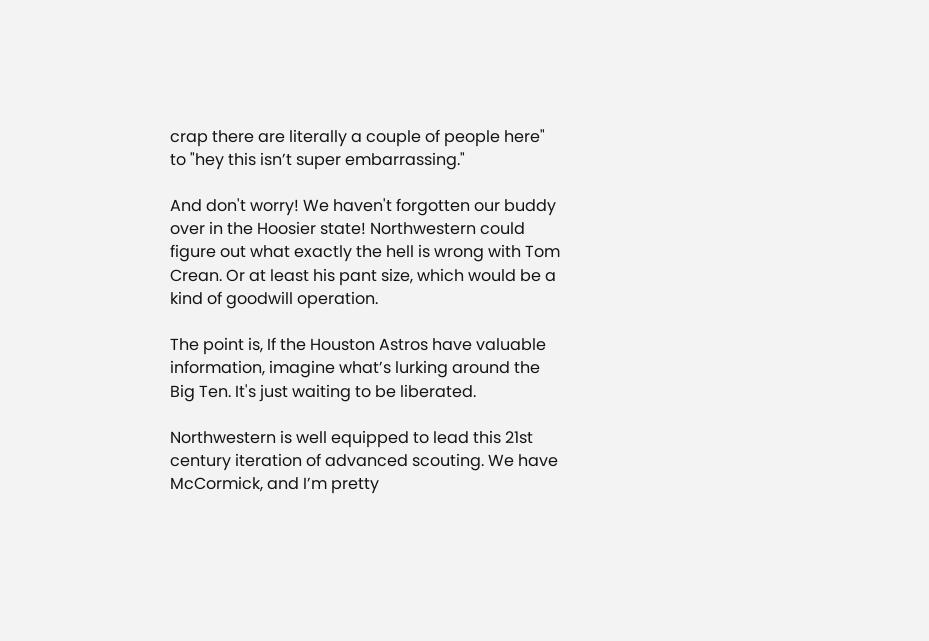crap there are literally a couple of people here" to "hey this isn’t super embarrassing."

And don't worry! We haven't forgotten our buddy over in the Hoosier state! Northwestern could figure out what exactly the hell is wrong with Tom Crean. Or at least his pant size, which would be a kind of goodwill operation.

The point is, If the Houston Astros have valuable information, imagine what’s lurking around the Big Ten. It's just waiting to be liberated.

Northwestern is well equipped to lead this 21st century iteration of advanced scouting. We have McCormick, and I’m pretty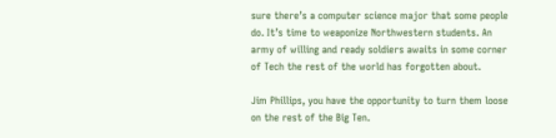sure there’s a computer science major that some people do. It’s time to weaponize Northwestern students. An army of willing and ready soldiers awaits in some corner of Tech the rest of the world has forgotten about.

Jim Phillips, you have the opportunity to turn them loose on the rest of the Big Ten.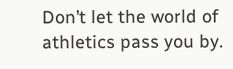Don’t let the world of athletics pass you by.